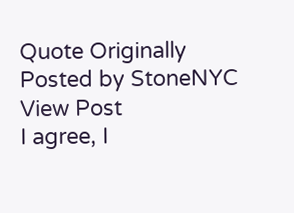Quote Originally Posted by StoneNYC View Post
I agree, I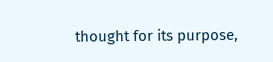thought for its purpose,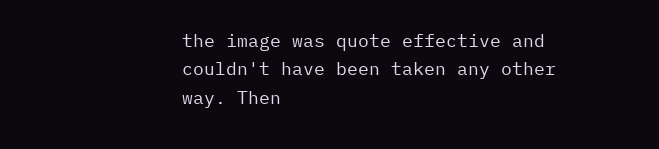the image was quote effective and couldn't have been taken any other way. Then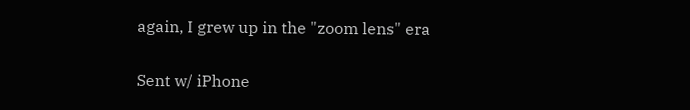again, I grew up in the "zoom lens" era

Sent w/ iPhone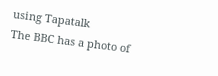using Tapatalk
The BBC has a photo of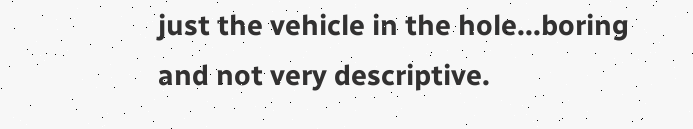just the vehicle in the hole...boring and not very descriptive.